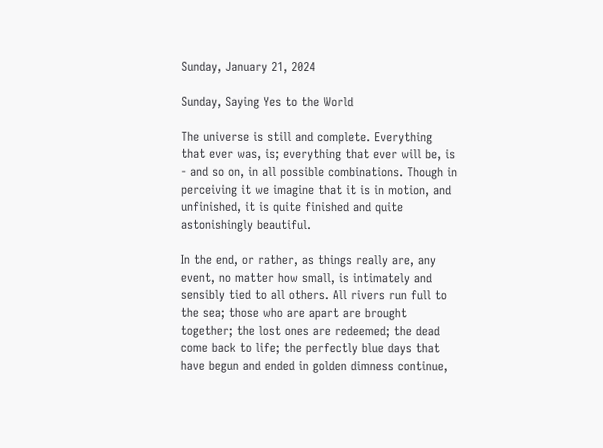Sunday, January 21, 2024

Sunday, Saying Yes to the World

The universe is still and complete. Everything that ever was, is; everything that ever will be, is - and so on, in all possible combinations. Though in perceiving it we imagine that it is in motion, and unfinished, it is quite finished and quite astonishingly beautiful.

In the end, or rather, as things really are, any event, no matter how small, is intimately and sensibly tied to all others. All rivers run full to the sea; those who are apart are brought together; the lost ones are redeemed; the dead come back to life; the perfectly blue days that have begun and ended in golden dimness continue,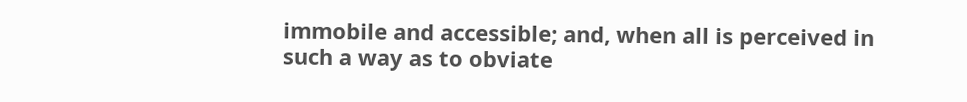immobile and accessible; and, when all is perceived in such a way as to obviate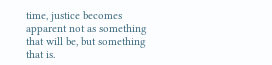time, justice becomes apparent not as something that will be, but something that is.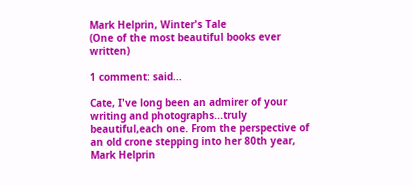Mark Helprin, Winter's Tale
(One of the most beautiful books ever written)

1 comment: said...

Cate, I've long been an admirer of your writing and photographs...truly beautiful,each one. From the perspective of an old crone stepping into her 80th year, Mark Helprin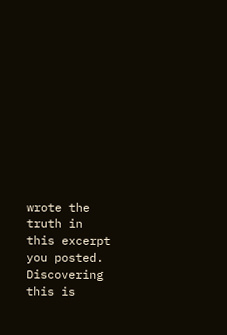wrote the truth in this excerpt you posted. Discovering this is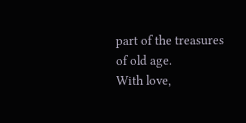part of the treasures of old age.
With love,